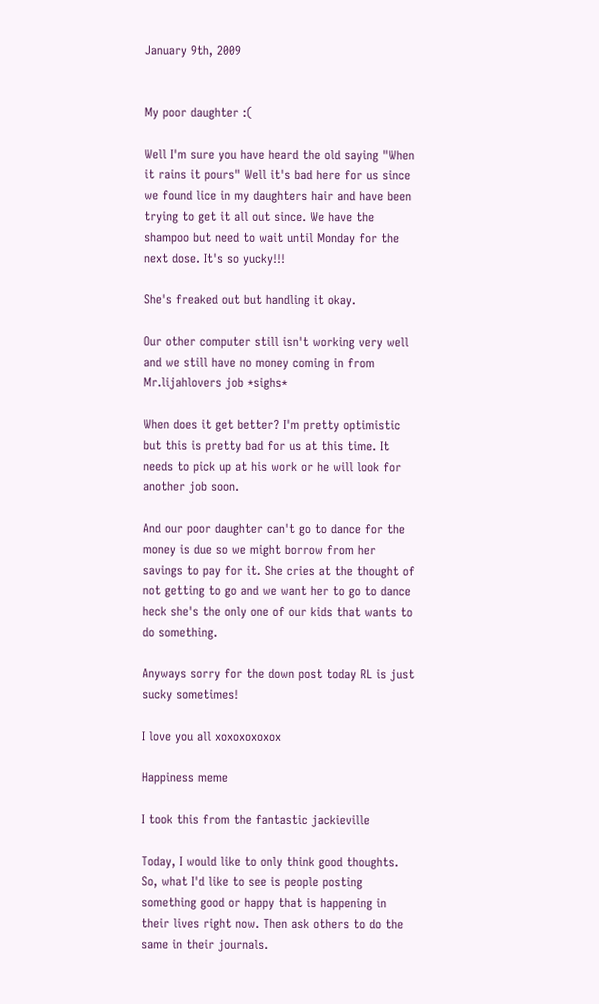January 9th, 2009


My poor daughter :(

Well I'm sure you have heard the old saying "When it rains it pours" Well it's bad here for us since we found lice in my daughters hair and have been trying to get it all out since. We have the shampoo but need to wait until Monday for the next dose. It's so yucky!!!

She's freaked out but handling it okay.

Our other computer still isn't working very well and we still have no money coming in from Mr.lijahlovers job *sighs*

When does it get better? I'm pretty optimistic but this is pretty bad for us at this time. It needs to pick up at his work or he will look for another job soon.

And our poor daughter can't go to dance for the money is due so we might borrow from her savings to pay for it. She cries at the thought of not getting to go and we want her to go to dance heck she's the only one of our kids that wants to do something.

Anyways sorry for the down post today RL is just sucky sometimes!

I love you all xoxoxoxoxox

Happiness meme

I took this from the fantastic jackieville

Today, I would like to only think good thoughts. So, what I'd like to see is people posting something good or happy that is happening in their lives right now. Then ask others to do the same in their journals.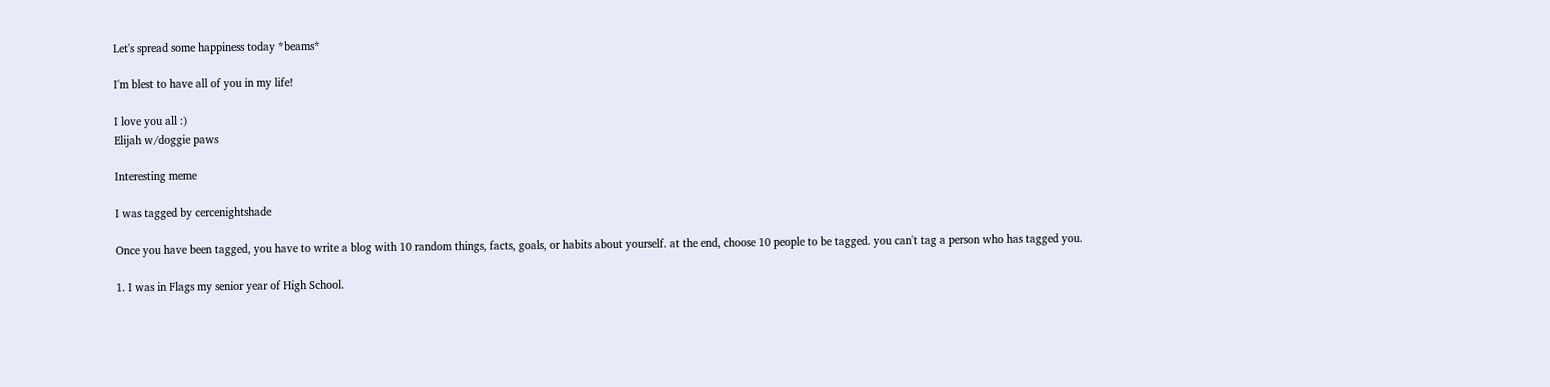Let's spread some happiness today *beams*

I'm blest to have all of you in my life!

I love you all :)
Elijah w/doggie paws

Interesting meme

I was tagged by cercenightshade

Once you have been tagged, you have to write a blog with 10 random things, facts, goals, or habits about yourself. at the end, choose 10 people to be tagged. you can't tag a person who has tagged you.

1. I was in Flags my senior year of High School.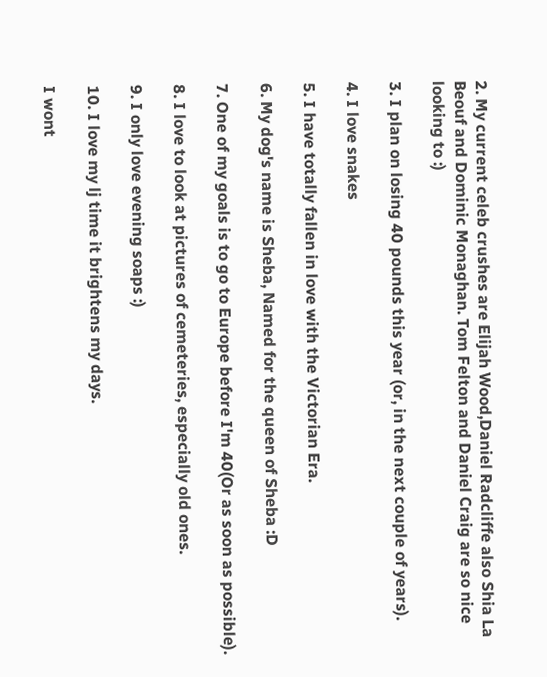2. My current celeb crushes are Elijah Wood,Daniel Radcliffe also Shia La Beouf and Dominic Monaghan. Tom Felton and Daniel Craig are so nice looking to :)

3. I plan on losing 40 pounds this year (or, in the next couple of years).

4. I love snakes

5. I have totally fallen in love with the Victorian Era.

6. My dog's name is Sheba, Named for the queen of Sheba :D

7. One of my goals is to go to Europe before I'm 40(Or as soon as possible).

8. I love to look at pictures of cemeteries, especially old ones.

9. I only love evening soaps :)

10. I love my lj time it brightens my days.

I wont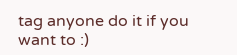tag anyone do it if you want to :)